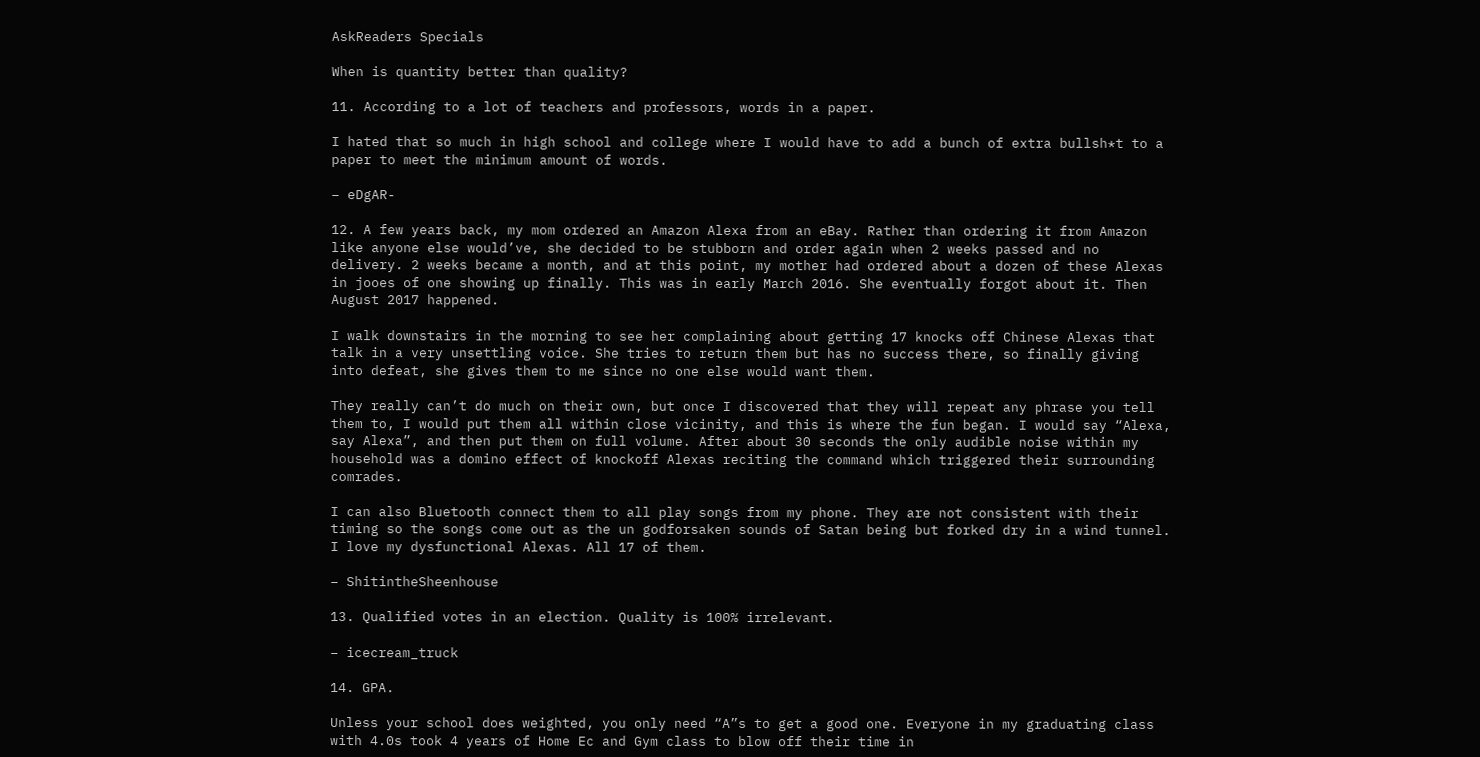AskReaders Specials

When is quantity better than quality?

11. According to a lot of teachers and professors, words in a paper.

I hated that so much in high school and college where I would have to add a bunch of extra bullsh*t to a paper to meet the minimum amount of words.

– eDgAR-

12. A few years back, my mom ordered an Amazon Alexa from an eBay. Rather than ordering it from Amazon like anyone else would’ve, she decided to be stubborn and order again when 2 weeks passed and no delivery. 2 weeks became a month, and at this point, my mother had ordered about a dozen of these Alexas in jooes of one showing up finally. This was in early March 2016. She eventually forgot about it. Then August 2017 happened.

I walk downstairs in the morning to see her complaining about getting 17 knocks off Chinese Alexas that talk in a very unsettling voice. She tries to return them but has no success there, so finally giving into defeat, she gives them to me since no one else would want them.

They really can’t do much on their own, but once I discovered that they will repeat any phrase you tell them to, I would put them all within close vicinity, and this is where the fun began. I would say “Alexa, say Alexa”, and then put them on full volume. After about 30 seconds the only audible noise within my household was a domino effect of knockoff Alexas reciting the command which triggered their surrounding comrades.

I can also Bluetooth connect them to all play songs from my phone. They are not consistent with their timing so the songs come out as the un godforsaken sounds of Satan being but forked dry in a wind tunnel. I love my dysfunctional Alexas. All 17 of them.

– ShitintheSheenhouse

13. Qualified votes in an election. Quality is 100% irrelevant.

– icecream_truck

14. GPA.

Unless your school does weighted, you only need “A”s to get a good one. Everyone in my graduating class with 4.0s took 4 years of Home Ec and Gym class to blow off their time in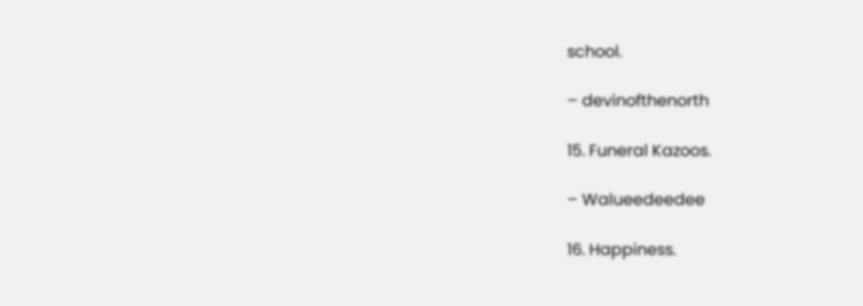school.

– devinofthenorth

15. Funeral Kazoos.

– Walueedeedee

16. Happiness.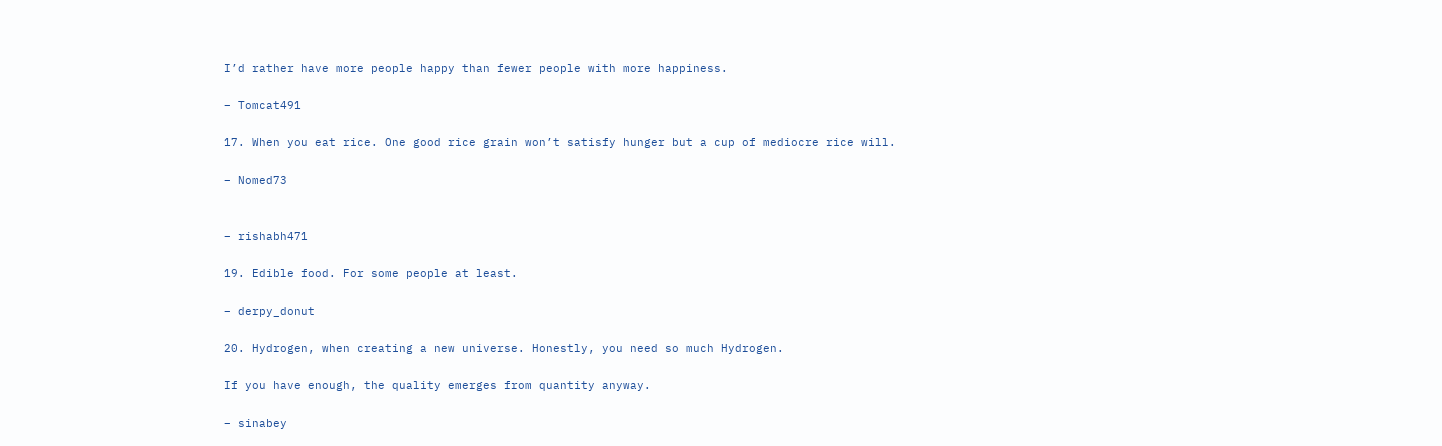I’d rather have more people happy than fewer people with more happiness.

– Tomcat491

17. When you eat rice. One good rice grain won’t satisfy hunger but a cup of mediocre rice will.

– Nomed73


– rishabh471

19. Edible food. For some people at least.

– derpy_donut

20. Hydrogen, when creating a new universe. Honestly, you need so much Hydrogen.

If you have enough, the quality emerges from quantity anyway.

– sinabey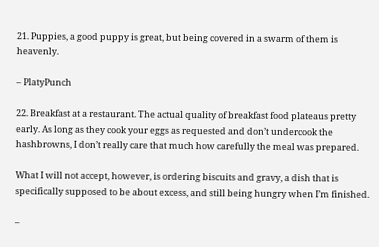21. Puppies, a good puppy is great, but being covered in a swarm of them is heavenly.

– PlatyPunch

22. Breakfast at a restaurant. The actual quality of breakfast food plateaus pretty early. As long as they cook your eggs as requested and don’t undercook the hashbrowns, I don’t really care that much how carefully the meal was prepared.

What I will not accept, however, is ordering biscuits and gravy, a dish that is specifically supposed to be about excess, and still being hungry when I’m finished.

–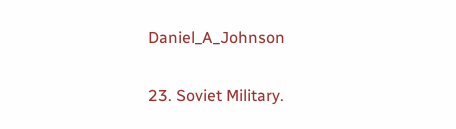Daniel_A_Johnson

23. Soviet Military.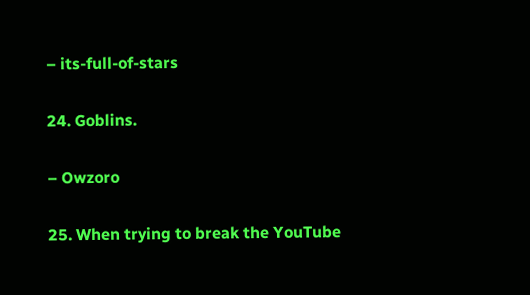– its-full-of-stars

24. Goblins.

– Owzoro

25. When trying to break the YouTube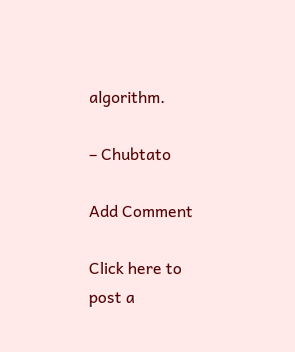algorithm.

– Chubtato

Add Comment

Click here to post a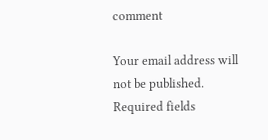comment

Your email address will not be published. Required fields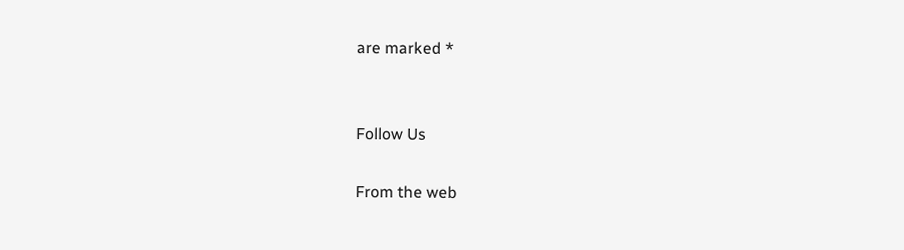are marked *


Follow Us

From the web